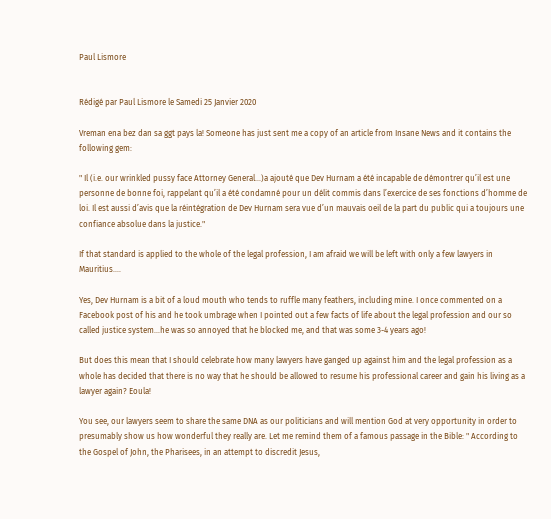Paul Lismore


Rédigé par Paul Lismore le Samedi 25 Janvier 2020

Vreman ena bez dan sa ggt pays la! Someone has just sent me a copy of an article from Insane News and it contains the following gem:

" Il (i.e. our wrinkled pussy face Attorney General...)a ajouté que Dev Hurnam a été incapable de démontrer qu’il est une personne de bonne foi, rappelant qu’il a été condamné pour un délit commis dans l’exercice de ses fonctions d’homme de loi. Il est aussi d’avis que la réintégration de Dev Hurnam sera vue d’un mauvais oeil de la part du public qui a toujours une confiance absolue dans la justice."

If that standard is applied to the whole of the legal profession, I am afraid we will be left with only a few lawyers in Mauritius....

Yes, Dev Hurnam is a bit of a loud mouth who tends to ruffle many feathers, including mine. I once commented on a Facebook post of his and he took umbrage when I pointed out a few facts of life about the legal profession and our so called justice system...he was so annoyed that he blocked me, and that was some 3-4 years ago!

But does this mean that I should celebrate how many lawyers have ganged up against him and the legal profession as a whole has decided that there is no way that he should be allowed to resume his professional career and gain his living as a lawyer again? Eoula!

You see, our lawyers seem to share the same DNA as our politicians and will mention God at very opportunity in order to presumably show us how wonderful they really are. Let me remind them of a famous passage in the Bible: " According to the Gospel of John, the Pharisees, in an attempt to discredit Jesus,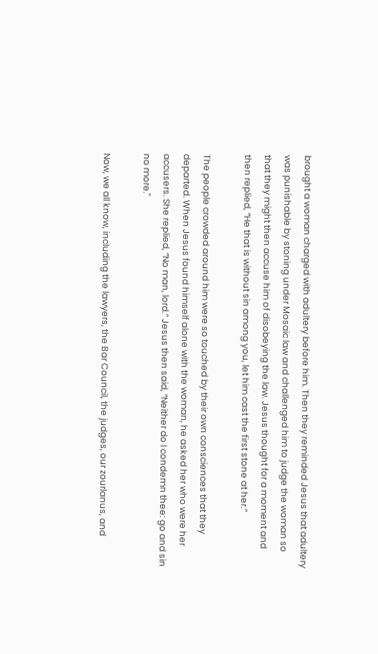brought a woman charged with adultery before him. Then they reminded Jesus that adultery was punishable by stoning under Mosaic law and challenged him to judge the woman so that they might then accuse him of disobeying the law. Jesus thought for a moment and then replied, “He that is without sin among you, let him cast the first stone at her.”

The people crowded around him were so touched by their own consciences that they departed. When Jesus found himself alone with the woman, he asked her who were her accusers. She replied, “No man, lord.” Jesus then said, “Neither do I condemn thee: go and sin no more."

Now, we all know, including the lawyers, the Bar Council, the judges, our zourlanus, and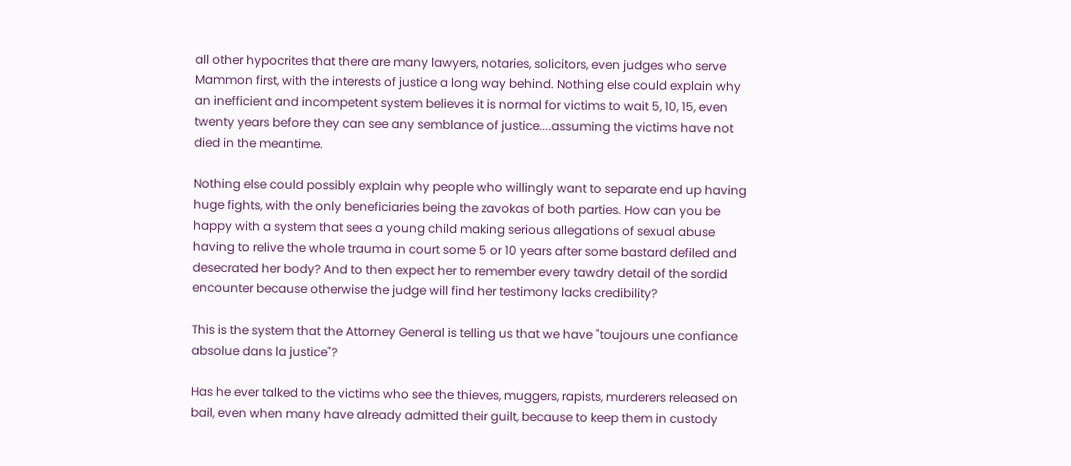all other hypocrites that there are many lawyers, notaries, solicitors, even judges who serve Mammon first, with the interests of justice a long way behind. Nothing else could explain why an inefficient and incompetent system believes it is normal for victims to wait 5, 10, 15, even twenty years before they can see any semblance of justice....assuming the victims have not died in the meantime.

Nothing else could possibly explain why people who willingly want to separate end up having huge fights, with the only beneficiaries being the zavokas of both parties. How can you be happy with a system that sees a young child making serious allegations of sexual abuse having to relive the whole trauma in court some 5 or 10 years after some bastard defiled and desecrated her body? And to then expect her to remember every tawdry detail of the sordid encounter because otherwise the judge will find her testimony lacks credibility?

This is the system that the Attorney General is telling us that we have "toujours une confiance absolue dans la justice"?

Has he ever talked to the victims who see the thieves, muggers, rapists, murderers released on bail, even when many have already admitted their guilt, because to keep them in custody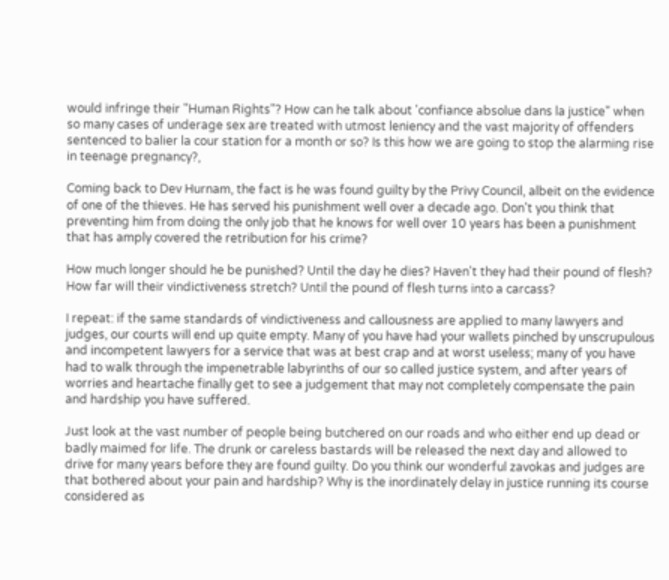would infringe their "Human Rights"? How can he talk about 'confiance absolue dans la justice" when so many cases of underage sex are treated with utmost leniency and the vast majority of offenders sentenced to balier la cour station for a month or so? Is this how we are going to stop the alarming rise in teenage pregnancy?,

Coming back to Dev Hurnam, the fact is he was found guilty by the Privy Council, albeit on the evidence of one of the thieves. He has served his punishment well over a decade ago. Don't you think that preventing him from doing the only job that he knows for well over 10 years has been a punishment that has amply covered the retribution for his crime?

How much longer should he be punished? Until the day he dies? Haven't they had their pound of flesh? How far will their vindictiveness stretch? Until the pound of flesh turns into a carcass?

I repeat: if the same standards of vindictiveness and callousness are applied to many lawyers and judges, our courts will end up quite empty. Many of you have had your wallets pinched by unscrupulous and incompetent lawyers for a service that was at best crap and at worst useless; many of you have had to walk through the impenetrable labyrinths of our so called justice system, and after years of worries and heartache finally get to see a judgement that may not completely compensate the pain and hardship you have suffered.

Just look at the vast number of people being butchered on our roads and who either end up dead or badly maimed for life. The drunk or careless bastards will be released the next day and allowed to drive for many years before they are found guilty. Do you think our wonderful zavokas and judges are that bothered about your pain and hardship? Why is the inordinately delay in justice running its course considered as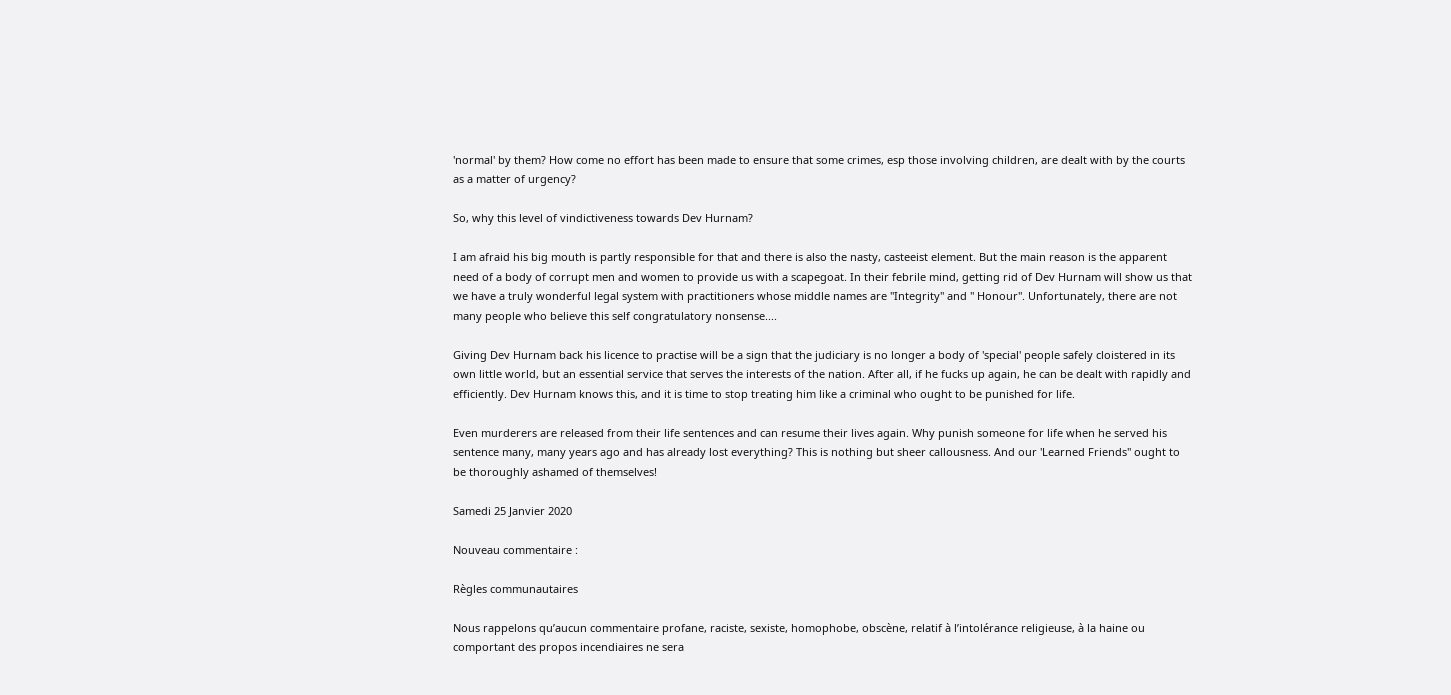'normal' by them? How come no effort has been made to ensure that some crimes, esp those involving children, are dealt with by the courts as a matter of urgency?

So, why this level of vindictiveness towards Dev Hurnam?

I am afraid his big mouth is partly responsible for that and there is also the nasty, casteeist element. But the main reason is the apparent need of a body of corrupt men and women to provide us with a scapegoat. In their febrile mind, getting rid of Dev Hurnam will show us that we have a truly wonderful legal system with practitioners whose middle names are ''Integrity" and " Honour". Unfortunately, there are not many people who believe this self congratulatory nonsense....

Giving Dev Hurnam back his licence to practise will be a sign that the judiciary is no longer a body of 'special' people safely cloistered in its own little world, but an essential service that serves the interests of the nation. After all, if he fucks up again, he can be dealt with rapidly and efficiently. Dev Hurnam knows this, and it is time to stop treating him like a criminal who ought to be punished for life.

Even murderers are released from their life sentences and can resume their lives again. Why punish someone for life when he served his sentence many, many years ago and has already lost everything? This is nothing but sheer callousness. And our 'Learned Friends" ought to be thoroughly ashamed of themselves!

Samedi 25 Janvier 2020

Nouveau commentaire :

Règles communautaires

Nous rappelons qu’aucun commentaire profane, raciste, sexiste, homophobe, obscène, relatif à l’intolérance religieuse, à la haine ou comportant des propos incendiaires ne sera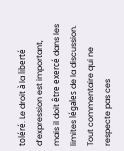toléré. Le droit à la liberté d’expression est important, mais il doit être exercé dans les limites légales de la discussion. Tout commentaire qui ne respecte pas ces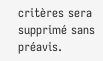critères sera supprimé sans préavis.